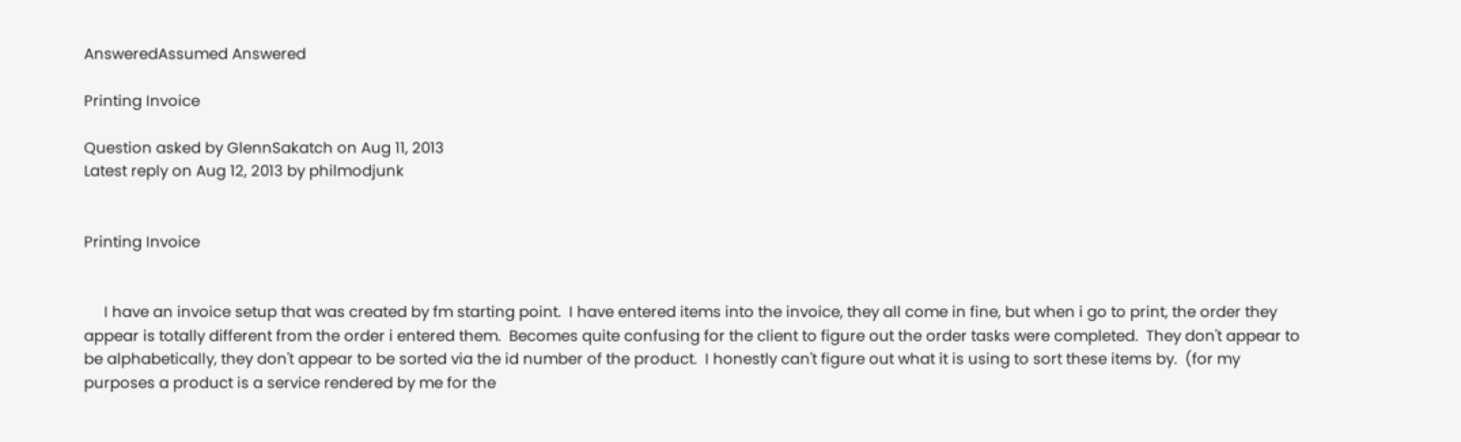AnsweredAssumed Answered

Printing Invoice

Question asked by GlennSakatch on Aug 11, 2013
Latest reply on Aug 12, 2013 by philmodjunk


Printing Invoice


     I have an invoice setup that was created by fm starting point.  I have entered items into the invoice, they all come in fine, but when i go to print, the order they appear is totally different from the order i entered them.  Becomes quite confusing for the client to figure out the order tasks were completed.  They don't appear to be alphabetically, they don't appear to be sorted via the id number of the product.  I honestly can't figure out what it is using to sort these items by.  (for my purposes a product is a service rendered by me for the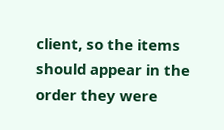client, so the items should appear in the order they were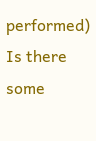performed) Is there some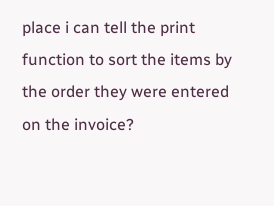place i can tell the print function to sort the items by the order they were entered on the invoice?